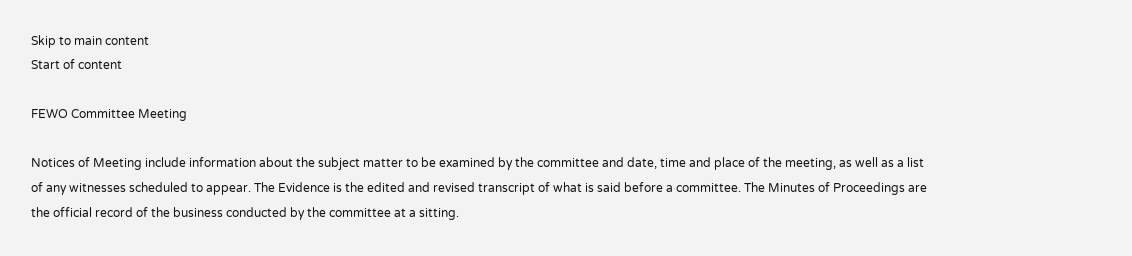Skip to main content
Start of content

FEWO Committee Meeting

Notices of Meeting include information about the subject matter to be examined by the committee and date, time and place of the meeting, as well as a list of any witnesses scheduled to appear. The Evidence is the edited and revised transcript of what is said before a committee. The Minutes of Proceedings are the official record of the business conducted by the committee at a sitting.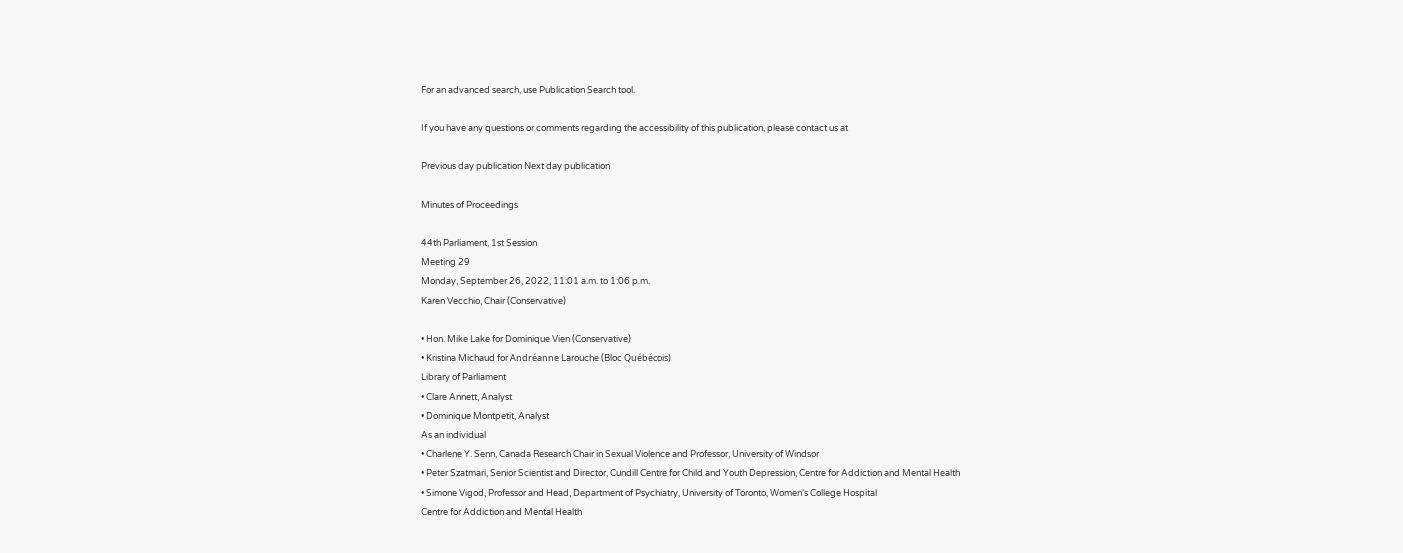For an advanced search, use Publication Search tool.

If you have any questions or comments regarding the accessibility of this publication, please contact us at

Previous day publication Next day publication

Minutes of Proceedings

44th Parliament, 1st Session
Meeting 29
Monday, September 26, 2022, 11:01 a.m. to 1:06 p.m.
Karen Vecchio, Chair (Conservative)

• Hon. Mike Lake for Dominique Vien (Conservative)
• Kristina Michaud for Andréanne Larouche (Bloc Québécois)
Library of Parliament
• Clare Annett, Analyst
• Dominique Montpetit, Analyst
As an individual
• Charlene Y. Senn, Canada Research Chair in Sexual Violence and Professor, University of Windsor
• Peter Szatmari, Senior Scientist and Director, Cundill Centre for Child and Youth Depression, Centre for Addiction and Mental Health
• Simone Vigod, Professor and Head, Department of Psychiatry, University of Toronto, Women’s College Hospital
Centre for Addiction and Mental Health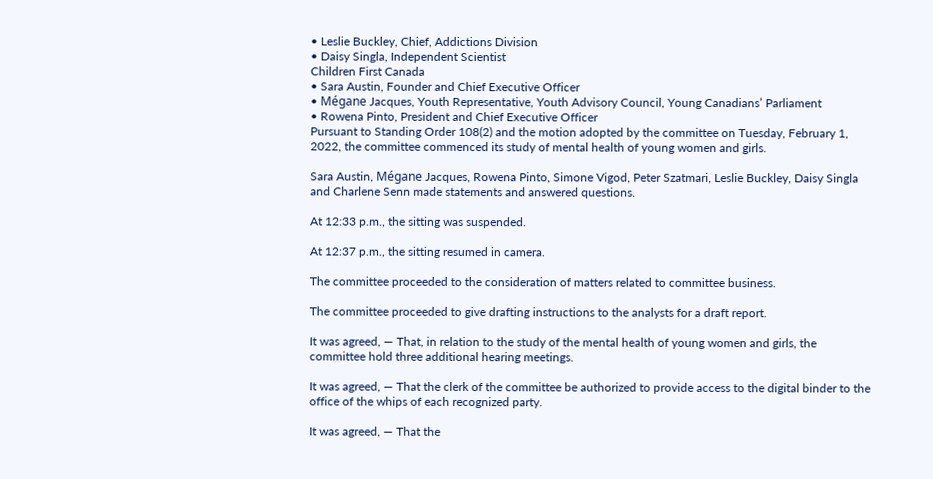• Leslie Buckley, Chief, Addictions Division
• Daisy Singla, Independent Scientist
Children First Canada
• Sara Austin, Founder and Chief Executive Officer
• Mégane Jacques, Youth Representative, Youth Advisory Council, Young Canadians’ Parliament
• Rowena Pinto, President and Chief Executive Officer
Pursuant to Standing Order 108(2) and the motion adopted by the committee on Tuesday, February 1, 2022, the committee commenced its study of mental health of young women and girls.

Sara Austin, Mégane Jacques, Rowena Pinto, Simone Vigod, Peter Szatmari, Leslie Buckley, Daisy Singla and Charlene Senn made statements and answered questions.

At 12:33 p.m., the sitting was suspended.

At 12:37 p.m., the sitting resumed in camera.

The committee proceeded to the consideration of matters related to committee business.

The committee proceeded to give drafting instructions to the analysts for a draft report.

It was agreed, — That, in relation to the study of the mental health of young women and girls, the committee hold three additional hearing meetings.

It was agreed, — That the clerk of the committee be authorized to provide access to the digital binder to the office of the whips of each recognized party.

It was agreed, — That the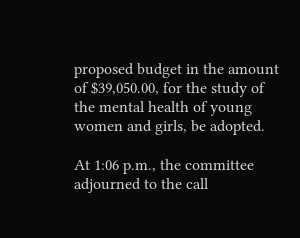proposed budget in the amount of $39,050.00, for the study of the mental health of young women and girls, be adopted.

At 1:06 p.m., the committee adjourned to the call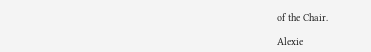of the Chair.

Alexie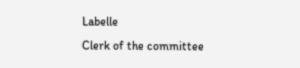Labelle
Clerk of the committee